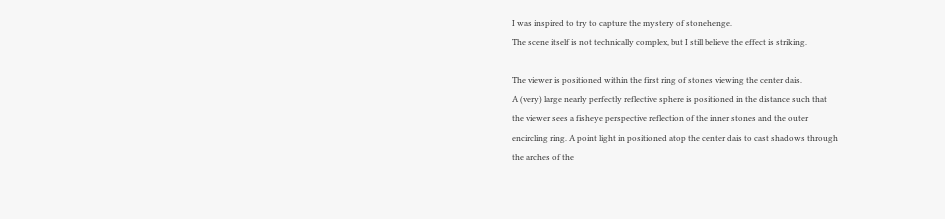I was inspired to try to capture the mystery of stonehenge.
The scene itself is not technically complex, but I still believe the effect is striking.

The viewer is positioned within the first ring of stones viewing the center dais.
A (very) large nearly perfectly reflective sphere is positioned in the distance such that
the viewer sees a fisheye perspective reflection of the inner stones and the outer
encircling ring. A point light in positioned atop the center dais to cast shadows through
the arches of the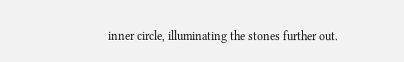inner circle, illuminating the stones further out.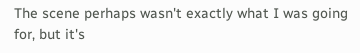The scene perhaps wasn't exactly what I was going for, but it's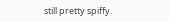still pretty spiffy.